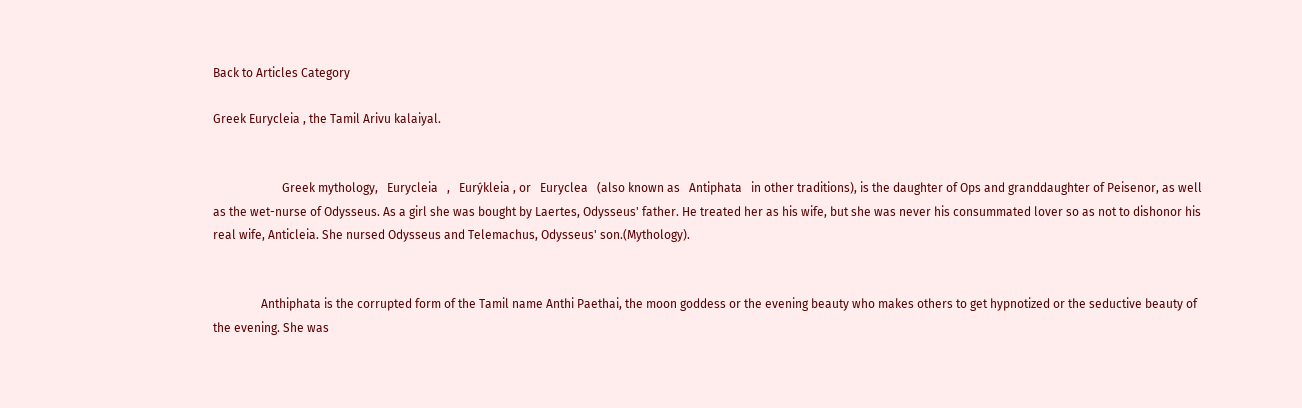Back to Articles Category

Greek Eurycleia , the Tamil Arivu kalaiyal.


                       Greek mythology,   Eurycleia   ,   Eurýkleia , or   Euryclea   (also known as   Antiphata   in other traditions), is the daughter of Ops and granddaughter of Peisenor, as well as the wet-nurse of Odysseus. As a girl she was bought by Laertes, Odysseus' father. He treated her as his wife, but she was never his consummated lover so as not to dishonor his real wife, Anticleia. She nursed Odysseus and Telemachus, Odysseus' son.(Mythology).


                Anthiphata is the corrupted form of the Tamil name Anthi Paethai, the moon goddess or the evening beauty who makes others to get hypnotized or the seductive beauty of the evening. She was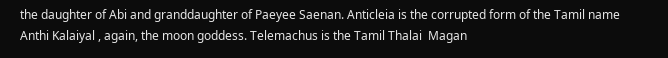the daughter of Abi and granddaughter of Paeyee Saenan. Anticleia is the corrupted form of the Tamil name Anthi Kalaiyal , again, the moon goddess. Telemachus is the Tamil Thalai  Magan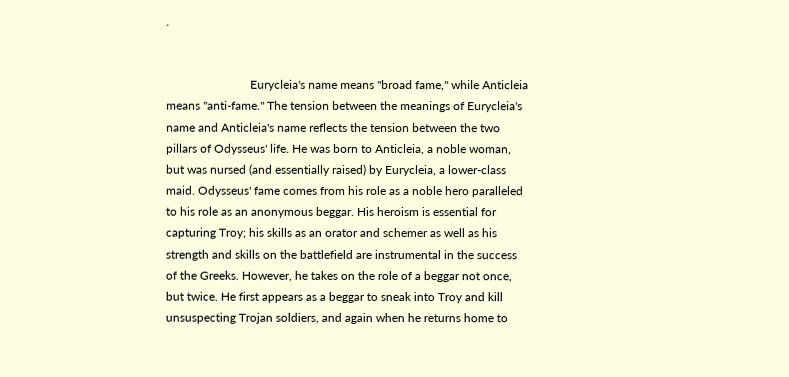.


                            Eurycleia's name means "broad fame," while Anticleia means "anti-fame." The tension between the meanings of Eurycleia's name and Anticleia's name reflects the tension between the two pillars of Odysseus' life. He was born to Anticleia, a noble woman, but was nursed (and essentially raised) by Eurycleia, a lower-class maid. Odysseus' fame comes from his role as a noble hero paralleled to his role as an anonymous beggar. His heroism is essential for capturing Troy; his skills as an orator and schemer as well as his strength and skills on the battlefield are instrumental in the success of the Greeks. However, he takes on the role of a beggar not once, but twice. He first appears as a beggar to sneak into Troy and kill unsuspecting Trojan soldiers, and again when he returns home to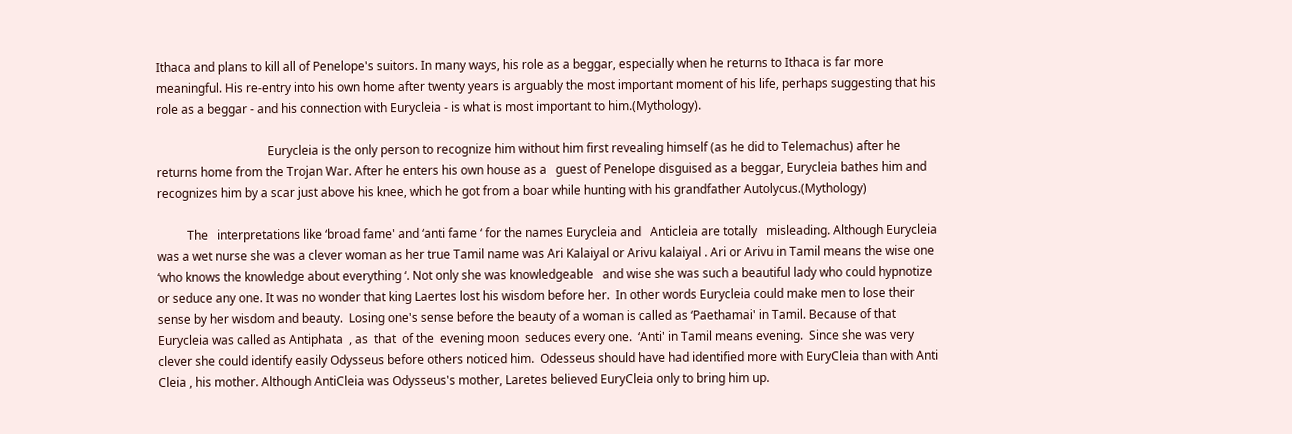Ithaca and plans to kill all of Penelope's suitors. In many ways, his role as a beggar, especially when he returns to Ithaca is far more meaningful. His re-entry into his own home after twenty years is arguably the most important moment of his life, perhaps suggesting that his role as a beggar - and his connection with Eurycleia - is what is most important to him.(Mythology).

                                     Eurycleia is the only person to recognize him without him first revealing himself (as he did to Telemachus) after he returns home from the Trojan War. After he enters his own house as a   guest of Penelope disguised as a beggar, Eurycleia bathes him and recognizes him by a scar just above his knee, which he got from a boar while hunting with his grandfather Autolycus.(Mythology)

          The   interpretations like ‘broad fame' and ‘anti fame ‘ for the names Eurycleia and   Anticleia are totally   misleading. Although Eurycleia was a wet nurse she was a clever woman as her true Tamil name was Ari Kalaiyal or Arivu kalaiyal . Ari or Arivu in Tamil means the wise one ‘who knows the knowledge about everything ‘. Not only she was knowledgeable   and wise she was such a beautiful lady who could hypnotize or seduce any one. It was no wonder that king Laertes lost his wisdom before her.  In other words Eurycleia could make men to lose their sense by her wisdom and beauty.  Losing one's sense before the beauty of a woman is called as ‘Paethamai' in Tamil. Because of that Eurycleia was called as Antiphata  , as  that  of the  evening moon  seduces every one.  ‘Anti' in Tamil means evening.  Since she was very clever she could identify easily Odysseus before others noticed him.  Odesseus should have had identified more with EuryCleia than with Anti Cleia , his mother. Although AntiCleia was Odysseus's mother, Laretes believed EuryCleia only to bring him up.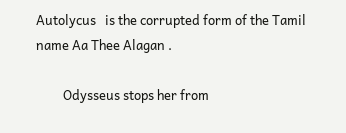Autolycus   is the corrupted form of the Tamil name Aa Thee Alagan .

         Odysseus stops her from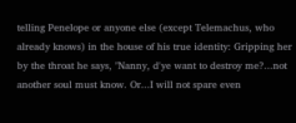telling Penelope or anyone else (except Telemachus, who already knows) in the house of his true identity: Gripping her by the throat he says, "Nanny, d'ye want to destroy me?...not another soul must know. Or...I will not spare even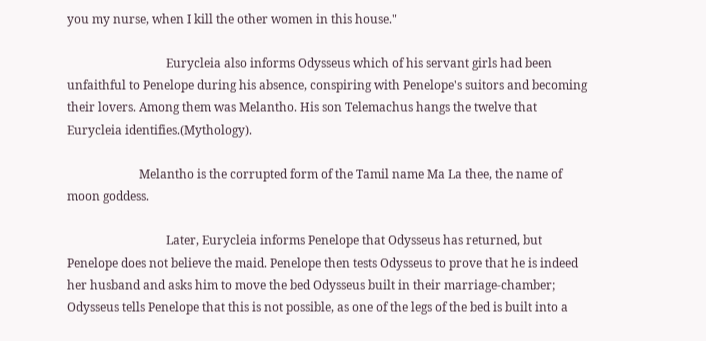you my nurse, when I kill the other women in this house."

                                 Eurycleia also informs Odysseus which of his servant girls had been unfaithful to Penelope during his absence, conspiring with Penelope's suitors and becoming their lovers. Among them was Melantho. His son Telemachus hangs the twelve that Eurycleia identifies.(Mythology).

                        Melantho is the corrupted form of the Tamil name Ma La thee, the name of moon goddess.

                                 Later, Eurycleia informs Penelope that Odysseus has returned, but Penelope does not believe the maid. Penelope then tests Odysseus to prove that he is indeed her husband and asks him to move the bed Odysseus built in their marriage-chamber; Odysseus tells Penelope that this is not possible, as one of the legs of the bed is built into a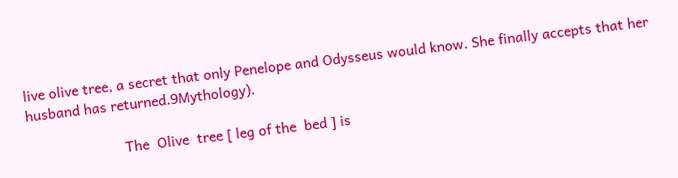live olive tree, a secret that only Penelope and Odysseus would know. She finally accepts that her husband has returned.9Mythology).

                        The  Olive  tree [ leg of the  bed ] is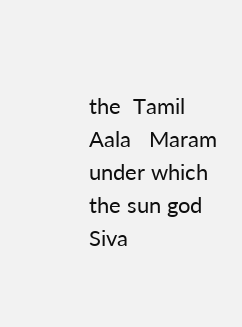the  Tamil  Aala   Maram  under which the sun god Siva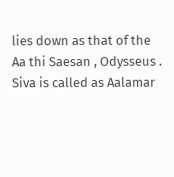lies down as that of the  Aa thi Saesan , Odysseus .  Siva is called as Aalamar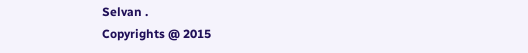Selvan .
Copyrights @ 2015